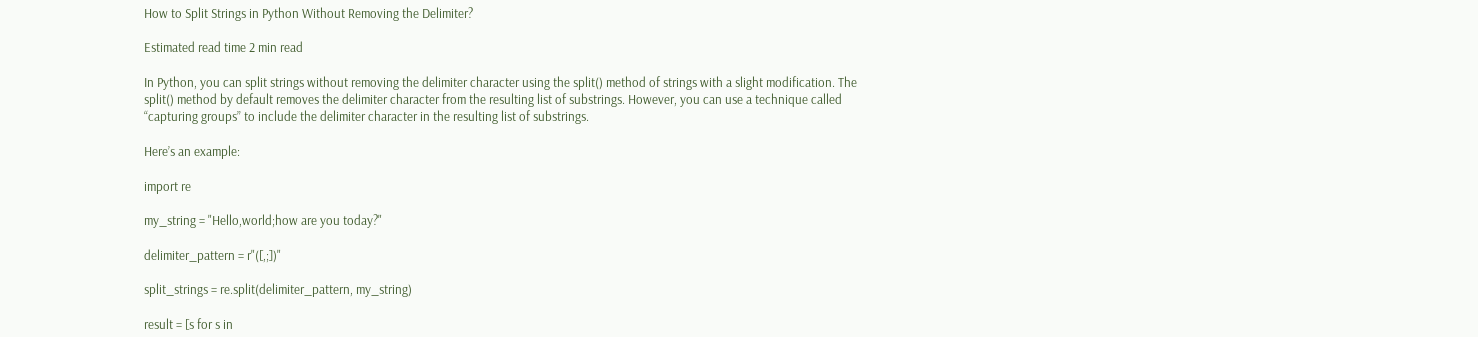How to Split Strings in Python Without Removing the Delimiter?

Estimated read time 2 min read

In Python, you can split strings without removing the delimiter character using the split() method of strings with a slight modification. The split() method by default removes the delimiter character from the resulting list of substrings. However, you can use a technique called “capturing groups” to include the delimiter character in the resulting list of substrings.

Here’s an example:

import re

my_string = "Hello,world;how are you today?"

delimiter_pattern = r"([,;])"

split_strings = re.split(delimiter_pattern, my_string)

result = [s for s in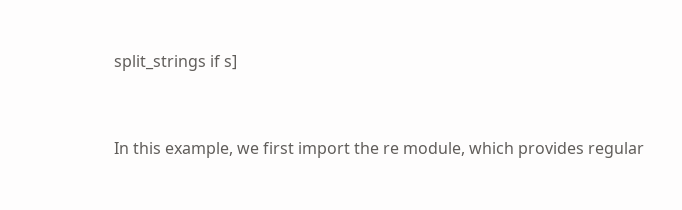split_strings if s]


In this example, we first import the re module, which provides regular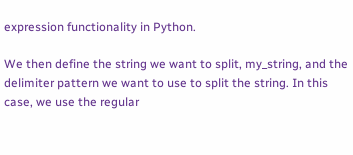expression functionality in Python.

We then define the string we want to split, my_string, and the delimiter pattern we want to use to split the string. In this case, we use the regular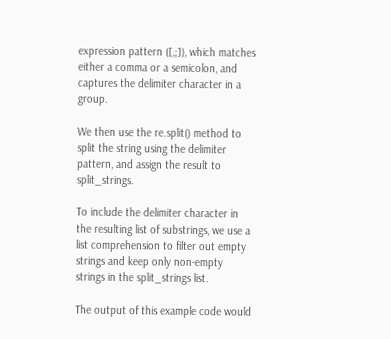expression pattern ([,;]), which matches either a comma or a semicolon, and captures the delimiter character in a group.

We then use the re.split() method to split the string using the delimiter pattern, and assign the result to split_strings.

To include the delimiter character in the resulting list of substrings, we use a list comprehension to filter out empty strings and keep only non-empty strings in the split_strings list.

The output of this example code would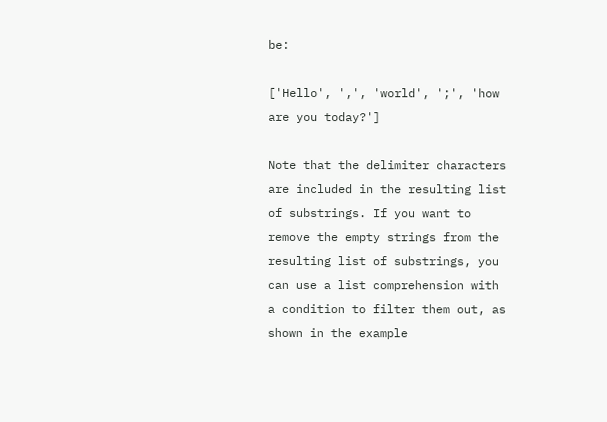be:

['Hello', ',', 'world', ';', 'how are you today?']

Note that the delimiter characters are included in the resulting list of substrings. If you want to remove the empty strings from the resulting list of substrings, you can use a list comprehension with a condition to filter them out, as shown in the example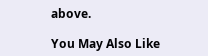above.

You May Also Like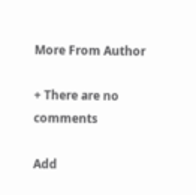More From Author

+ There are no comments

Add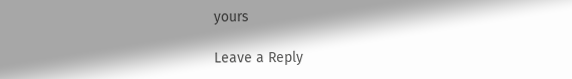yours

Leave a Reply